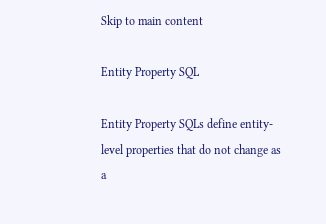Skip to main content

Entity Property SQL

Entity Property SQLs define entity-level properties that do not change as a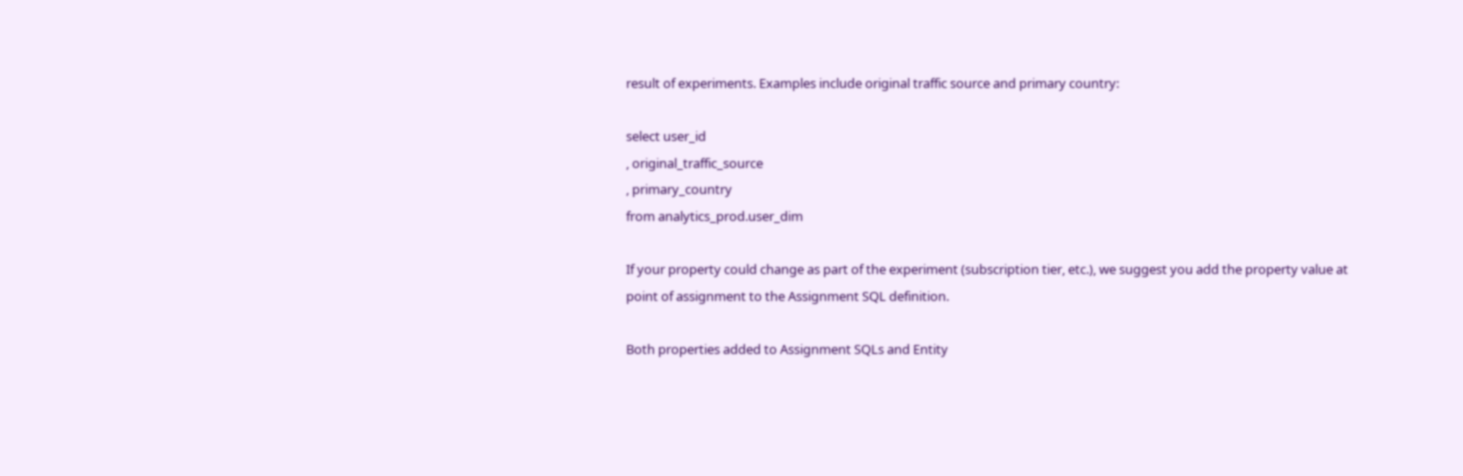result of experiments. Examples include original traffic source and primary country:

select user_id
, original_traffic_source
, primary_country
from analytics_prod.user_dim

If your property could change as part of the experiment (subscription tier, etc.), we suggest you add the property value at point of assignment to the Assignment SQL definition.

Both properties added to Assignment SQLs and Entity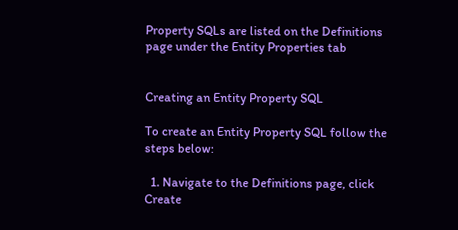Property SQLs are listed on the Definitions page under the Entity Properties tab


Creating an Entity Property SQL

To create an Entity Property SQL follow the steps below:

  1. Navigate to the Definitions page, click Create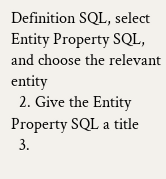Definition SQL, select Entity Property SQL, and choose the relevant entity
  2. Give the Entity Property SQL a title
  3.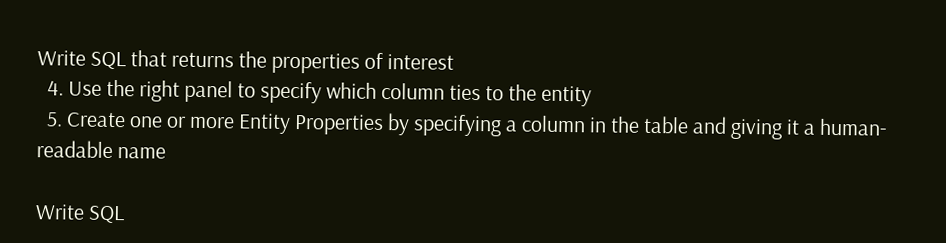Write SQL that returns the properties of interest
  4. Use the right panel to specify which column ties to the entity
  5. Create one or more Entity Properties by specifying a column in the table and giving it a human-readable name

Write SQL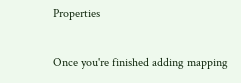Properties

Once you're finished adding mapping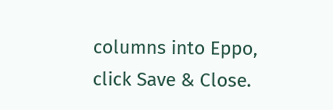columns into Eppo, click Save & Close.